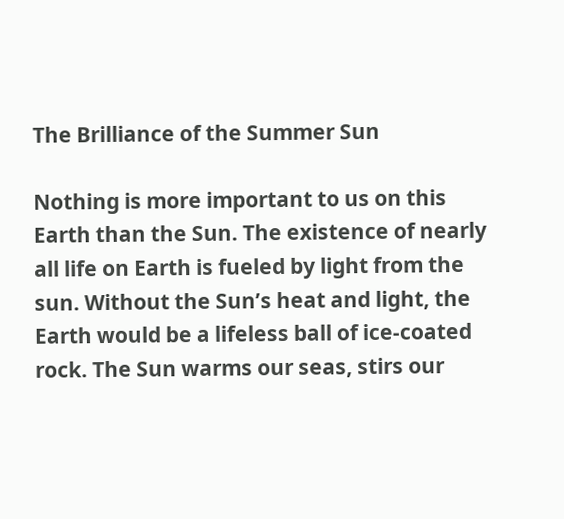The Brilliance of the Summer Sun

Nothing is more important to us on this Earth than the Sun. The existence of nearly all life on Earth is fueled by light from the sun. Without the Sun’s heat and light, the Earth would be a lifeless ball of ice-coated rock. The Sun warms our seas, stirs our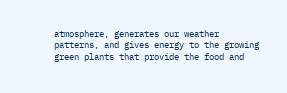atmosphere, generates our weather patterns, and gives energy to the growing green plants that provide the food and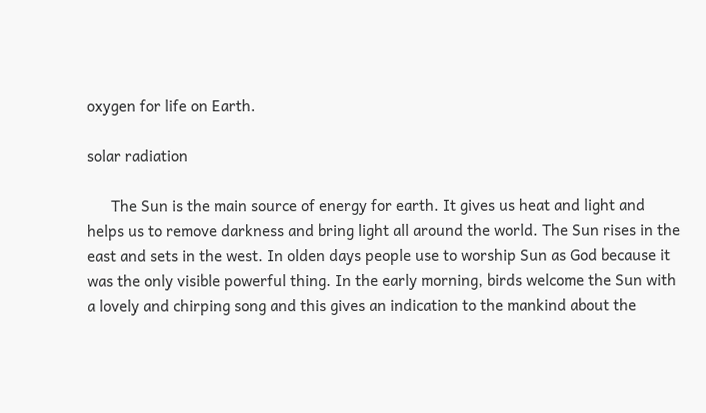oxygen for life on Earth.

solar radiation

      The Sun is the main source of energy for earth. It gives us heat and light and helps us to remove darkness and bring light all around the world. The Sun rises in the east and sets in the west. In olden days people use to worship Sun as God because it was the only visible powerful thing. In the early morning, birds welcome the Sun with a lovely and chirping song and this gives an indication to the mankind about the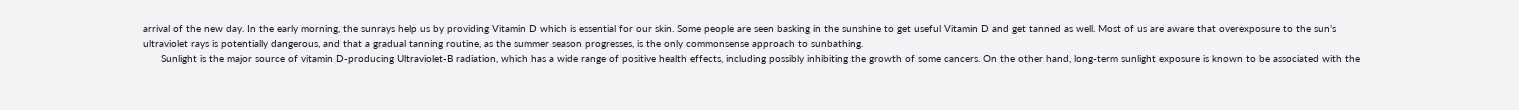arrival of the new day. In the early morning, the sunrays help us by providing Vitamin D which is essential for our skin. Some people are seen basking in the sunshine to get useful Vitamin D and get tanned as well. Most of us are aware that overexposure to the sun’s ultraviolet rays is potentially dangerous, and that a gradual tanning routine, as the summer season progresses, is the only commonsense approach to sunbathing.
      Sunlight is the major source of vitamin D-producing Ultraviolet-B radiation, which has a wide range of positive health effects, including possibly inhibiting the growth of some cancers. On the other hand, long-term sunlight exposure is known to be associated with the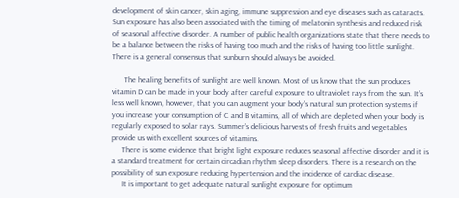development of skin cancer, skin aging, immune suppression and eye diseases such as cataracts. Sun exposure has also been associated with the timing of melatonin synthesis and reduced risk of seasonal affective disorder. A number of public health organizations state that there needs to be a balance between the risks of having too much and the risks of having too little sunlight. There is a general consensus that sunburn should always be avoided.

      The healing benefits of sunlight are well known. Most of us know that the sun produces vitamin D can be made in your body after careful exposure to ultraviolet rays from the sun. It’s less well known, however, that you can augment your body’s natural sun protection systems if you increase your consumption of C and B vitamins, all of which are depleted when your body is regularly exposed to solar rays. Summer’s delicious harvests of fresh fruits and vegetables provide us with excellent sources of vitamins.
     There is some evidence that bright light exposure reduces seasonal affective disorder and it is a standard treatment for certain circadian rhythm sleep disorders. There is a research on the possibility of sun exposure reducing hypertension and the incidence of cardiac disease.
     It is important to get adequate natural sunlight exposure for optimum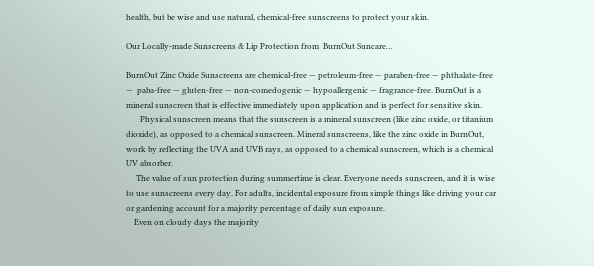health, but be wise and use natural, chemical-free sunscreens to protect your skin.

Our Locally-made Sunscreens & Lip Protection from  BurnOut Suncare…

BurnOut Zinc Oxide Sunscreens are chemical-free — petroleum-free — paraben-free — phthalate-free —  paba-free — gluten-free — non-comedogenic — hypoallergenic — fragrance-free. BurnOut is a mineral sunscreen that is effective immediately upon application and is perfect for sensitive skin.
       Physical sunscreen means that the sunscreen is a mineral sunscreen (like zinc oxide, or titanium dioxide), as opposed to a chemical sunscreen. Mineral sunscreens, like the zinc oxide in BurnOut, work by reflecting the UVA and UVB rays, as opposed to a chemical sunscreen, which is a chemical UV absorber.
     The value of sun protection during summertime is clear. Everyone needs sunscreen, and it is wise to use sunscreens every day. For adults, incidental exposure from simple things like driving your car or gardening account for a majority percentage of daily sun exposure.
    Even on cloudy days the majority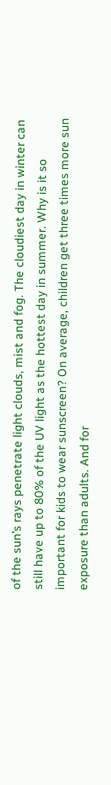of the sun’s rays penetrate light clouds, mist and fog. The cloudiest day in winter can still have up to 80% of the UV light as the hottest day in summer. Why is it so important for kids to wear sunscreen? On average, children get three times more sun exposure than adults. And for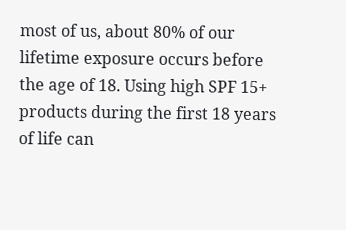most of us, about 80% of our lifetime exposure occurs before the age of 18. Using high SPF 15+ products during the first 18 years of life can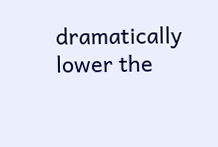dramatically lower the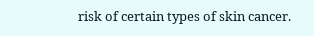risk of certain types of skin cancer.